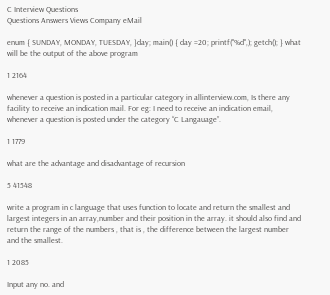C Interview Questions
Questions Answers Views Company eMail

enum { SUNDAY, MONDAY, TUESDAY, }day; main() { day =20; printf("%d",); getch(); } what will be the output of the above program

1 2164

whenever a question is posted in a particular category in allinterview.com, Is there any facility to receive an indication mail. For eg: I need to receive an indication email, whenever a question is posted under the category “C Langauage”.

1 1779

what are the advantage and disadvantage of recursion

5 41548

write a program in c language that uses function to locate and return the smallest and largest integers in an array,number and their position in the array. it should also find and return the range of the numbers , that is , the difference between the largest number and the smallest.

1 2085

Input any no. and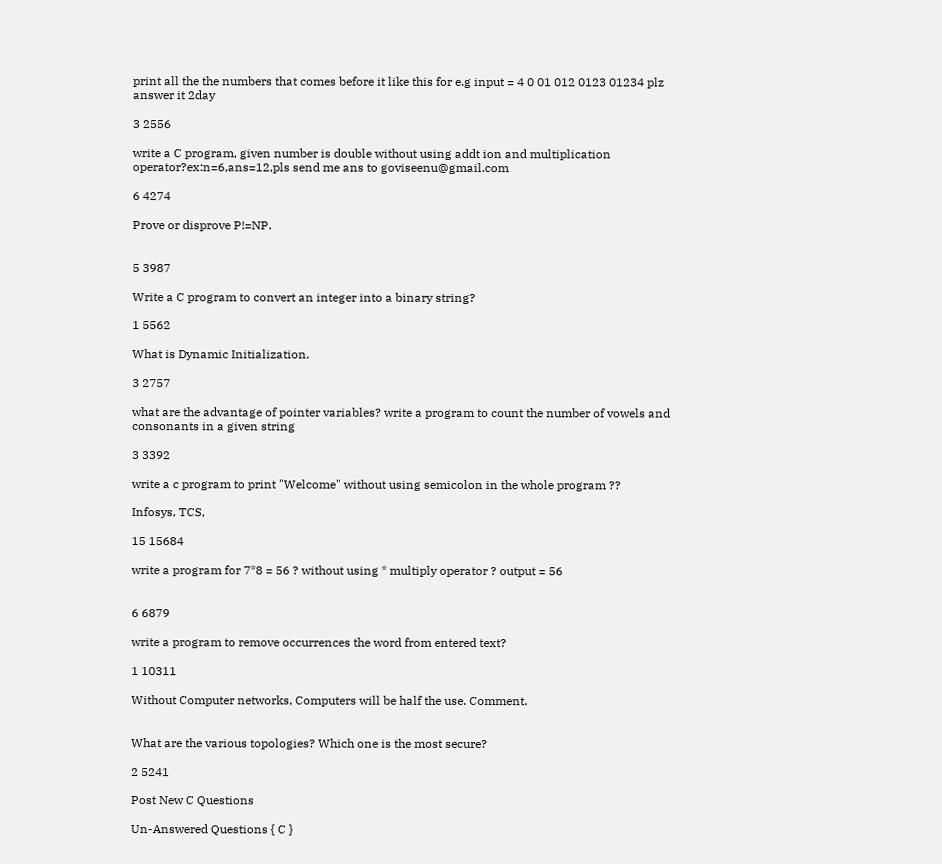print all the the numbers that comes before it like this for e.g input = 4 0 01 012 0123 01234 plz answer it 2day

3 2556

write a C program, given number is double without using addt ion and multiplication operator?ex:n=6,ans=12,pls send me ans to goviseenu@gmail.com

6 4274

Prove or disprove P!=NP.


5 3987

Write a C program to convert an integer into a binary string?

1 5562

What is Dynamic Initialization.

3 2757

what are the advantage of pointer variables? write a program to count the number of vowels and consonants in a given string

3 3392

write a c program to print "Welcome" without using semicolon in the whole program ??

Infosys, TCS,

15 15684

write a program for 7*8 = 56 ? without using * multiply operator ? output = 56


6 6879

write a program to remove occurrences the word from entered text?

1 10311

Without Computer networks, Computers will be half the use. Comment.


What are the various topologies? Which one is the most secure?

2 5241

Post New C Questions

Un-Answered Questions { C }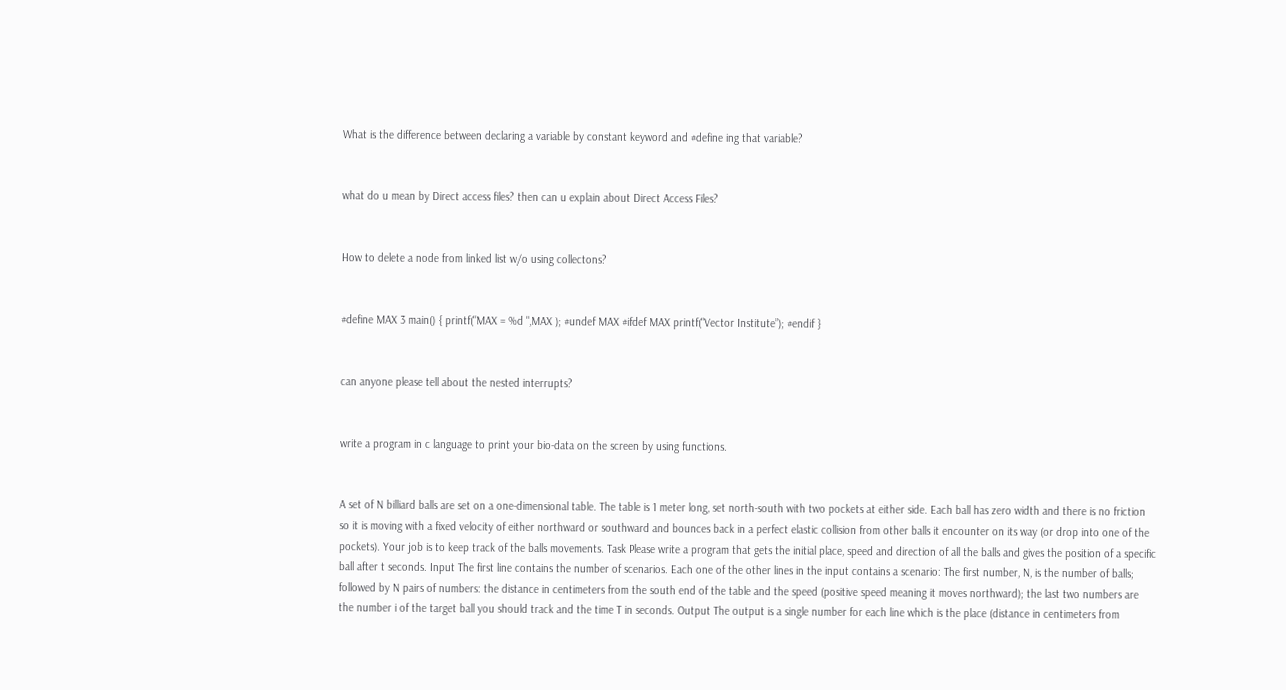What is the difference between declaring a variable by constant keyword and #define ing that variable?


what do u mean by Direct access files? then can u explain about Direct Access Files?


How to delete a node from linked list w/o using collectons?


#define MAX 3 main() { printf("MAX = %d ",MAX ); #undef MAX #ifdef MAX printf("Vector Institute”); #endif }


can anyone please tell about the nested interrupts?


write a program in c language to print your bio-data on the screen by using functions.


A set of N billiard balls are set on a one-dimensional table. The table is 1 meter long, set north-south with two pockets at either side. Each ball has zero width and there is no friction so it is moving with a fixed velocity of either northward or southward and bounces back in a perfect elastic collision from other balls it encounter on its way (or drop into one of the pockets). Your job is to keep track of the balls movements. Task Please write a program that gets the initial place, speed and direction of all the balls and gives the position of a specific ball after t seconds. Input The first line contains the number of scenarios. Each one of the other lines in the input contains a scenario: The first number, N, is the number of balls; followed by N pairs of numbers: the distance in centimeters from the south end of the table and the speed (positive speed meaning it moves northward); the last two numbers are the number i of the target ball you should track and the time T in seconds. Output The output is a single number for each line which is the place (distance in centimeters from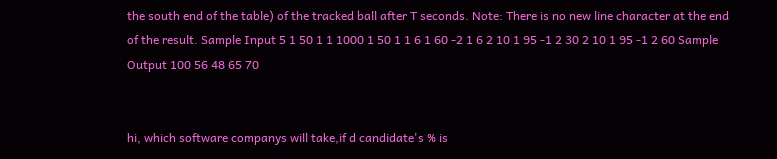the south end of the table) of the tracked ball after T seconds. Note: There is no new line character at the end of the result. Sample Input 5 1 50 1 1 1000 1 50 1 1 6 1 60 -2 1 6 2 10 1 95 -1 2 30 2 10 1 95 -1 2 60 Sample Output 100 56 48 65 70


hi, which software companys will take,if d candidate's % is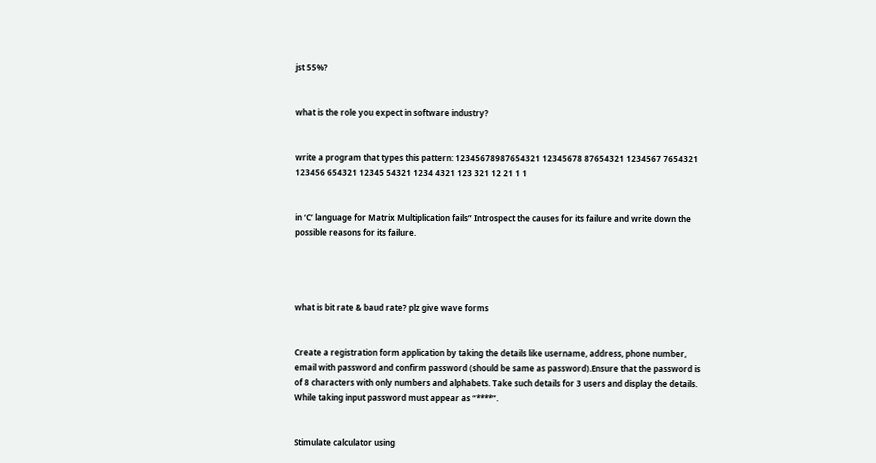jst 55%?


what is the role you expect in software industry?


write a program that types this pattern: 12345678987654321 12345678 87654321 1234567 7654321 123456 654321 12345 54321 1234 4321 123 321 12 21 1 1


in ‘C’ language for Matrix Multiplication fails” Introspect the causes for its failure and write down the possible reasons for its failure.




what is bit rate & baud rate? plz give wave forms


Create a registration form application by taking the details like username, address, phone number, email with password and confirm password (should be same as password).Ensure that the password is of 8 characters with only numbers and alphabets. Take such details for 3 users and display the details. While taking input password must appear as “****”.


Stimulate calculator using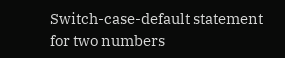Switch-case-default statement for two numbers